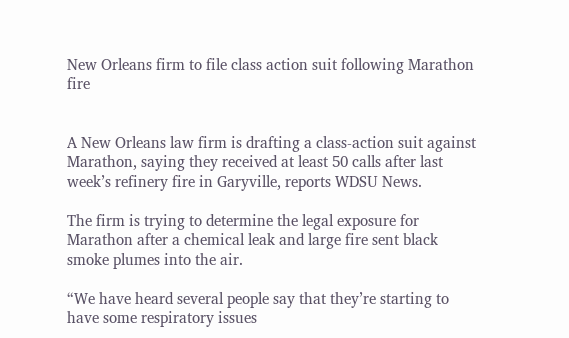New Orleans firm to file class action suit following Marathon fire


A New Orleans law firm is drafting a class-action suit against Marathon, saying they received at least 50 calls after last week’s refinery fire in Garyville, reports WDSU News.

The firm is trying to determine the legal exposure for Marathon after a chemical leak and large fire sent black smoke plumes into the air.

“We have heard several people say that they’re starting to have some respiratory issues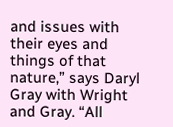and issues with their eyes and things of that nature,” says Daryl Gray with Wright and Gray. “All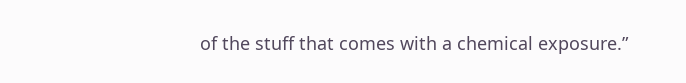of the stuff that comes with a chemical exposure.”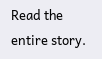Read the entire story.